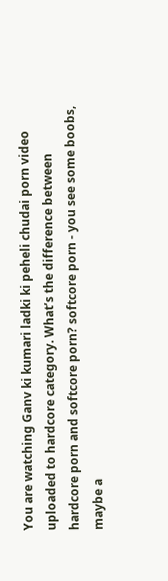You are watching Ganv ki kumari ladki ki peheli chudai porn video uploaded to hardcore category. What’s the difference between hardcore porn and softcore porn? softcore porn - you see some boobs, maybe a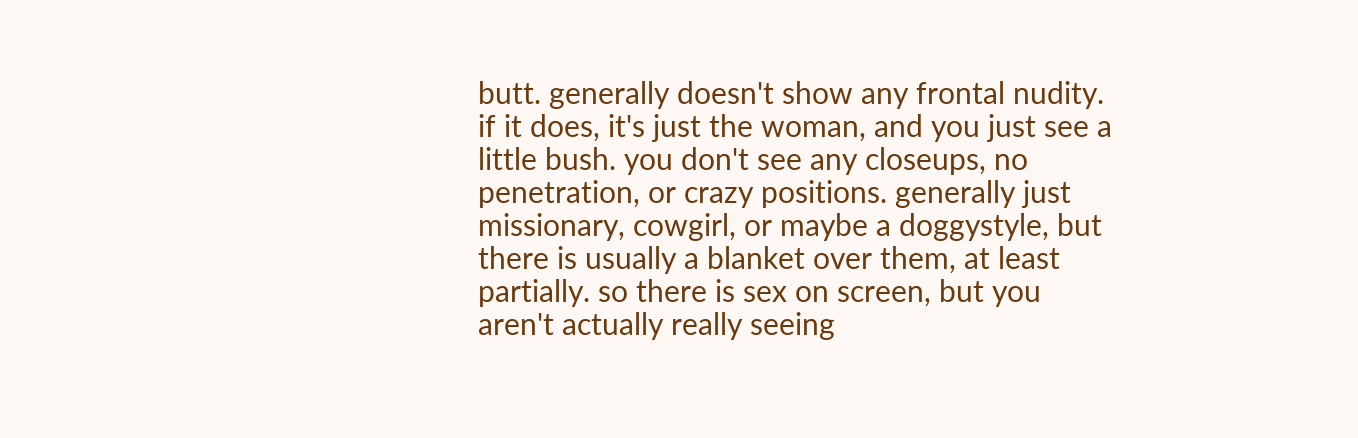butt. generally doesn't show any frontal nudity. if it does, it's just the woman, and you just see a little bush. you don't see any closeups, no penetration, or crazy positions. generally just missionary, cowgirl, or maybe a doggystyle, but there is usually a blanket over them, at least partially. so there is sex on screen, but you aren't actually really seeing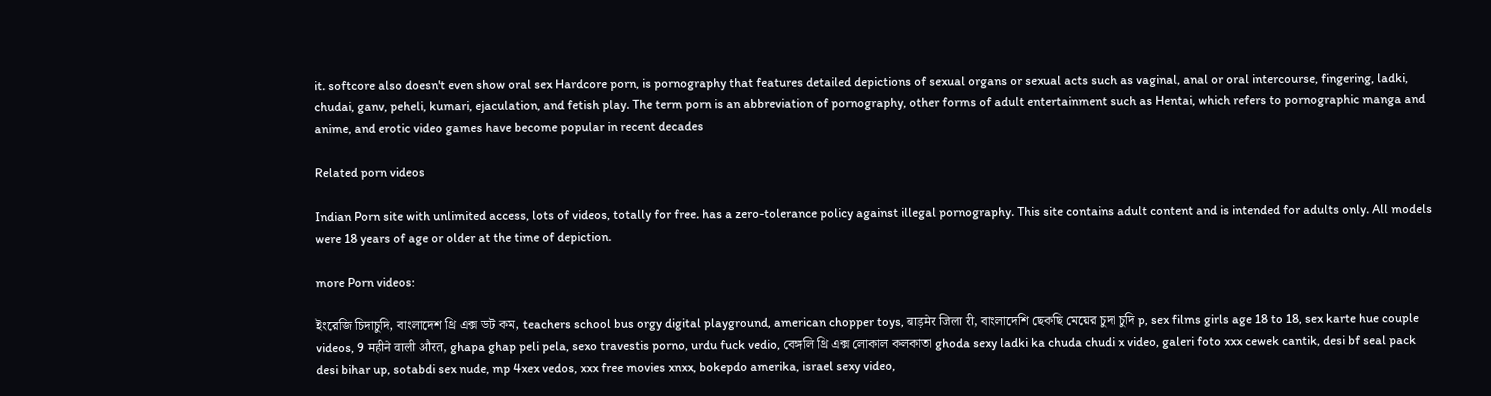it. softcore also doesn't even show oral sex Hardcore porn, is pornography that features detailed depictions of sexual organs or sexual acts such as vaginal, anal or oral intercourse, fingering, ladki, chudai, ganv, peheli, kumari, ejaculation, and fetish play. The term porn is an abbreviation of pornography, other forms of adult entertainment such as Hentai, which refers to pornographic manga and anime, and erotic video games have become popular in recent decades

Related porn videos

Indian Porn site with unlimited access, lots of videos, totally for free. has a zero-tolerance policy against illegal pornography. This site contains adult content and is intended for adults only. All models were 18 years of age or older at the time of depiction.

more Porn videos:

ইংরেজি চিদাচুদি, বাংলাদেশ থ্রি এক্স ডট কম, teachers school bus orgy digital playground, american chopper toys, बाड़मेर जिला री, বাংলাদেশি ছেকছি মেয়ের চুদা চুদি p, sex films girls age 18 to 18, sex karte hue couple videos, 9 महीने वाली औरत, ghapa ghap peli pela, sexo travestis porno, urdu fuck vedio, বেঙ্গলি থ্রি এক্স লোকাল কলকাতা ghoda sexy ladki ka chuda chudi x video, galeri foto xxx cewek cantik, desi bf seal pack desi bihar up, sotabdi sex nude, mp 4xex vedos, xxx free movies xnxx, bokepdo amerika, israel sexy video,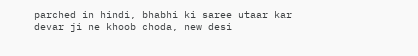parched in hindi, bhabhi ki saree utaar kar devar ji ne khoob choda, new desi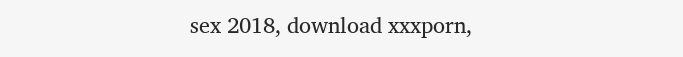sex 2018, download xxxporn,